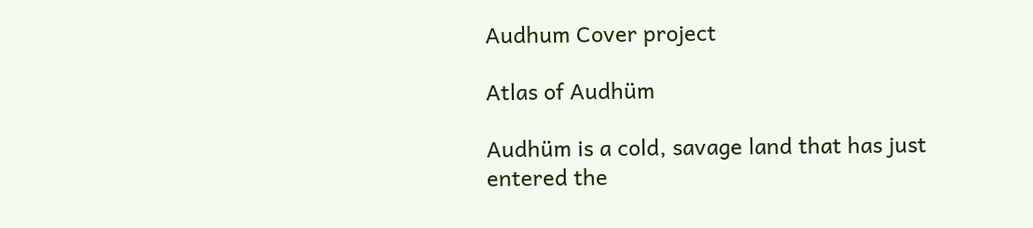Audhum Cover project

Atlas of Audhüm

Audhüm is a cold, savage land that has just entered the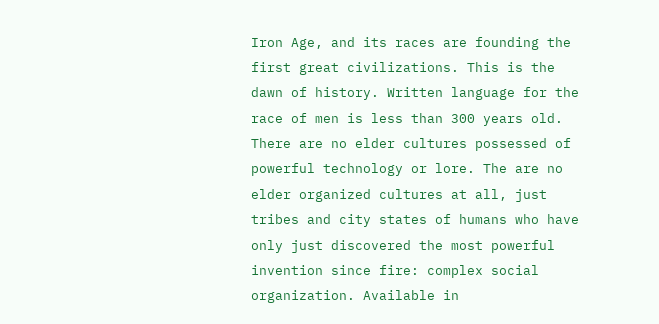Iron Age, and its races are founding the first great civilizations. This is the dawn of history. Written language for the race of men is less than 300 years old. There are no elder cultures possessed of powerful technology or lore. The are no elder organized cultures at all, just tribes and city states of humans who have only just discovered the most powerful invention since fire: complex social organization. Available in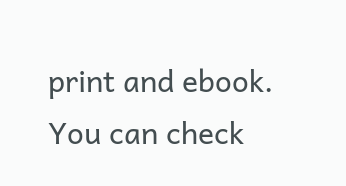print and ebook. You can check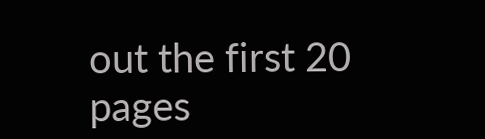out the first 20 pages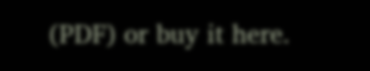(PDF) or buy it here.